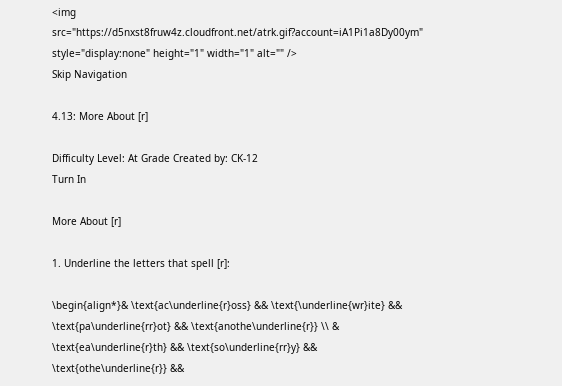<img src="https://d5nxst8fruw4z.cloudfront.net/atrk.gif?account=iA1Pi1a8Dy00ym" style="display:none" height="1" width="1" alt="" />
Skip Navigation

4.13: More About [r]

Difficulty Level: At Grade Created by: CK-12
Turn In

More About [r]

1. Underline the letters that spell [r]:

\begin{align*}& \text{ac\underline{r}oss} && \text{\underline{wr}ite} && \text{pa\underline{rr}ot} && \text{anothe\underline{r}} \\ & \text{ea\underline{r}th} && \text{so\underline{rr}y} && \text{othe\underline{r}} &&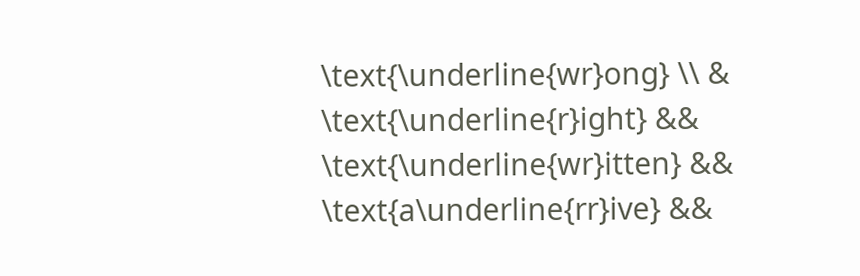\text{\underline{wr}ong} \\ & \text{\underline{r}ight} && \text{\underline{wr}itten} && \text{a\underline{rr}ive} &&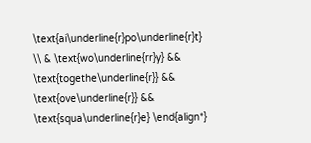\text{ai\underline{r}po\underline{r}t} \\ & \text{wo\underline{rr}y} && \text{togethe\underline{r}} && \text{ove\underline{r}} && \text{squa\underline{r}e} \end{align*}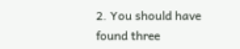2. You should have found three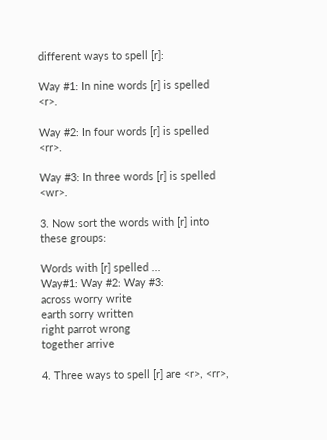different ways to spell [r]:

Way #1: In nine words [r] is spelled <r>.

Way #2: In four words [r] is spelled <rr>.

Way #3: In three words [r] is spelled <wr>.

3. Now sort the words with [r] into these groups:

Words with [r] spelled ...
Way#1: Way #2: Way #3:
across worry write
earth sorry written
right parrot wrong
together arrive

4. Three ways to spell [r] are <r>, <rr>,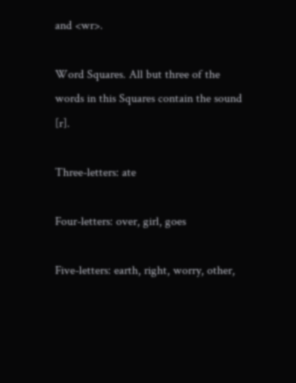and <wr>.

Word Squares. All but three of the words in this Squares contain the sound [r].

Three-letters: ate

Four-letters: over, girl, goes

Five-letters: earth, right, worry, other,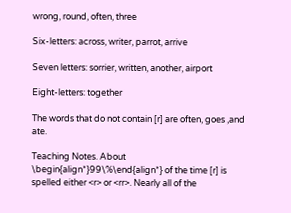wrong, round, often, three

Six-letters: across, writer, parrot, arrive

Seven letters: sorrier, written, another, airport

Eight-letters: together

The words that do not contain [r] are often, goes ,and ate.

Teaching Notes. About \begin{align*}99\%\end{align*} of the time [r] is spelled either <r> or <rr>. Nearly all of the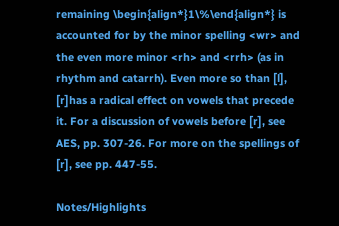remaining \begin{align*}1\%\end{align*} is accounted for by the minor spelling <wr> and the even more minor <rh> and <rrh> (as in rhythm and catarrh). Even more so than [l], [r]has a radical effect on vowels that precede it. For a discussion of vowels before [r], see AES, pp. 307-26. For more on the spellings of [r], see pp. 447-55.

Notes/Highlights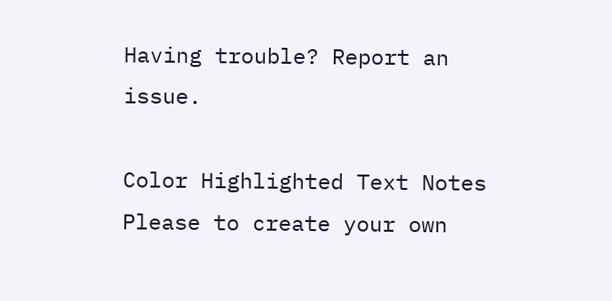Having trouble? Report an issue.

Color Highlighted Text Notes
Please to create your own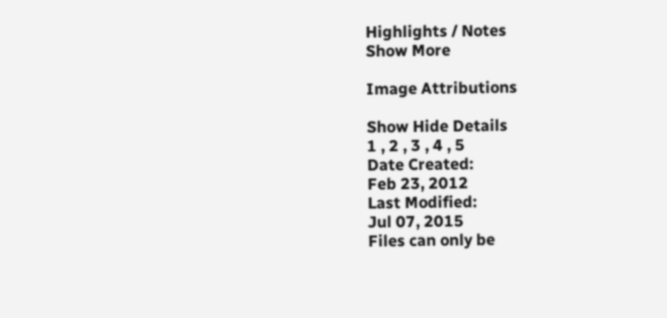Highlights / Notes
Show More

Image Attributions

Show Hide Details
1 , 2 , 3 , 4 , 5
Date Created:
Feb 23, 2012
Last Modified:
Jul 07, 2015
Files can only be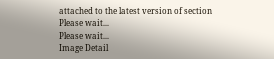attached to the latest version of section
Please wait...
Please wait...
Image Detail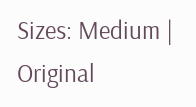Sizes: Medium | Original